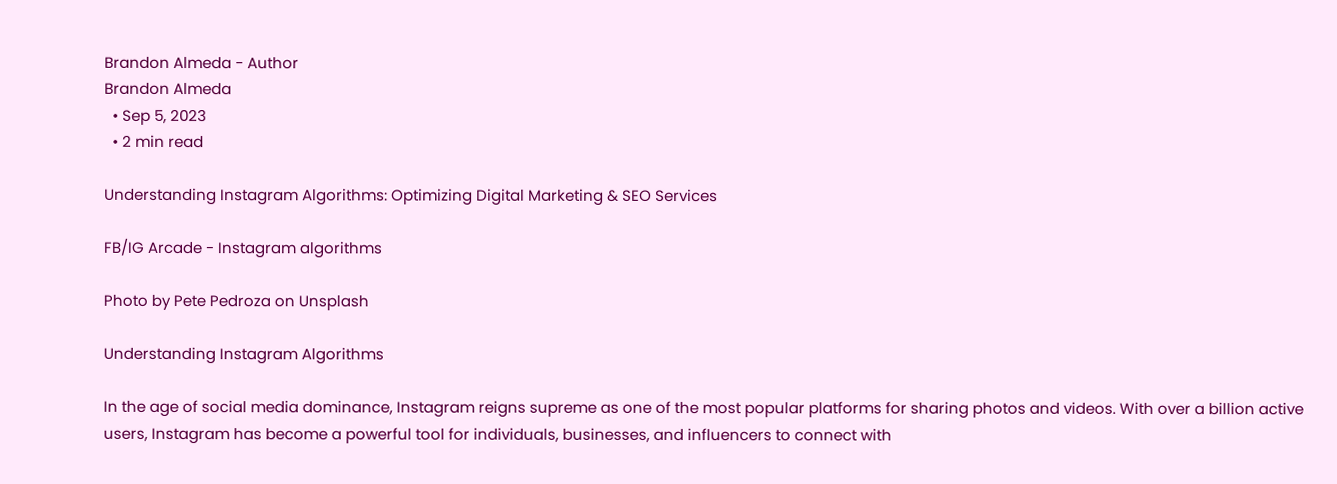Brandon Almeda - Author
Brandon Almeda
  • Sep 5, 2023
  • 2 min read

Understanding Instagram Algorithms: Optimizing Digital Marketing & SEO Services

FB/IG Arcade - Instagram algorithms

Photo by Pete Pedroza on Unsplash

Understanding Instagram Algorithms

In the age of social media dominance, Instagram reigns supreme as one of the most popular platforms for sharing photos and videos. With over a billion active users, Instagram has become a powerful tool for individuals, businesses, and influencers to connect with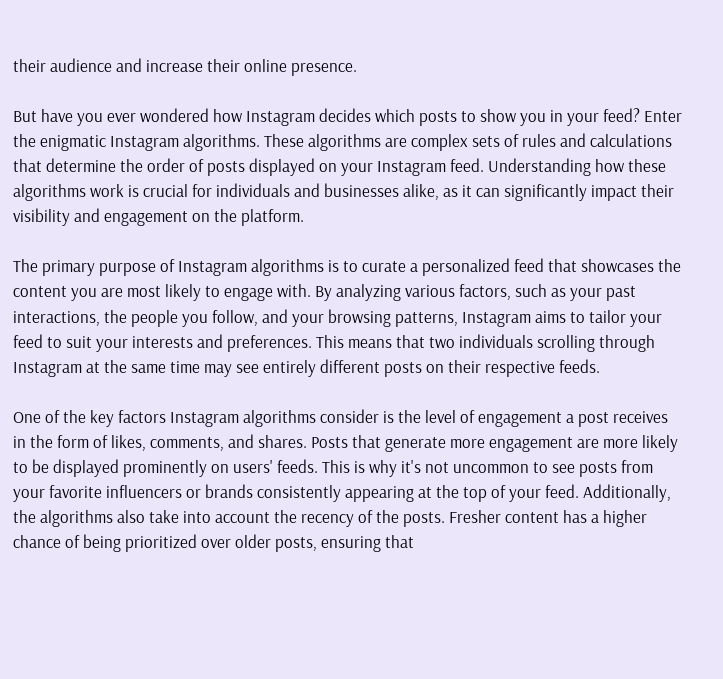their audience and increase their online presence.

But have you ever wondered how Instagram decides which posts to show you in your feed? Enter the enigmatic Instagram algorithms. These algorithms are complex sets of rules and calculations that determine the order of posts displayed on your Instagram feed. Understanding how these algorithms work is crucial for individuals and businesses alike, as it can significantly impact their visibility and engagement on the platform.

The primary purpose of Instagram algorithms is to curate a personalized feed that showcases the content you are most likely to engage with. By analyzing various factors, such as your past interactions, the people you follow, and your browsing patterns, Instagram aims to tailor your feed to suit your interests and preferences. This means that two individuals scrolling through Instagram at the same time may see entirely different posts on their respective feeds.

One of the key factors Instagram algorithms consider is the level of engagement a post receives in the form of likes, comments, and shares. Posts that generate more engagement are more likely to be displayed prominently on users' feeds. This is why it's not uncommon to see posts from your favorite influencers or brands consistently appearing at the top of your feed. Additionally, the algorithms also take into account the recency of the posts. Fresher content has a higher chance of being prioritized over older posts, ensuring that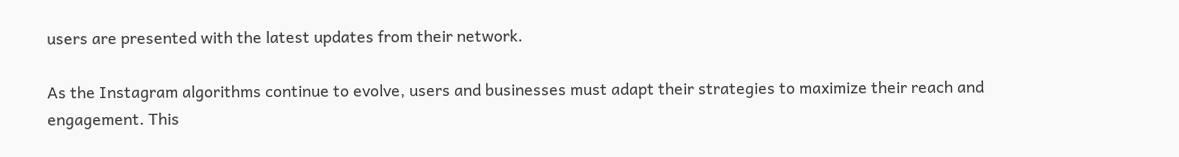users are presented with the latest updates from their network.

As the Instagram algorithms continue to evolve, users and businesses must adapt their strategies to maximize their reach and engagement. This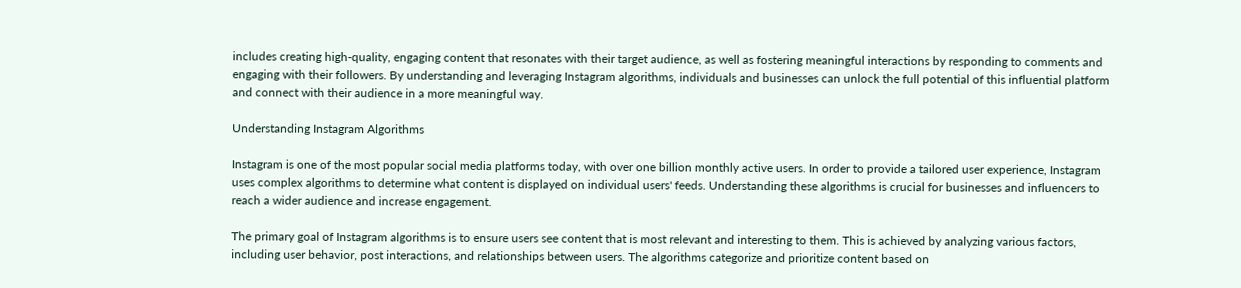includes creating high-quality, engaging content that resonates with their target audience, as well as fostering meaningful interactions by responding to comments and engaging with their followers. By understanding and leveraging Instagram algorithms, individuals and businesses can unlock the full potential of this influential platform and connect with their audience in a more meaningful way.

Understanding Instagram Algorithms

Instagram is one of the most popular social media platforms today, with over one billion monthly active users. In order to provide a tailored user experience, Instagram uses complex algorithms to determine what content is displayed on individual users' feeds. Understanding these algorithms is crucial for businesses and influencers to reach a wider audience and increase engagement.

The primary goal of Instagram algorithms is to ensure users see content that is most relevant and interesting to them. This is achieved by analyzing various factors, including user behavior, post interactions, and relationships between users. The algorithms categorize and prioritize content based on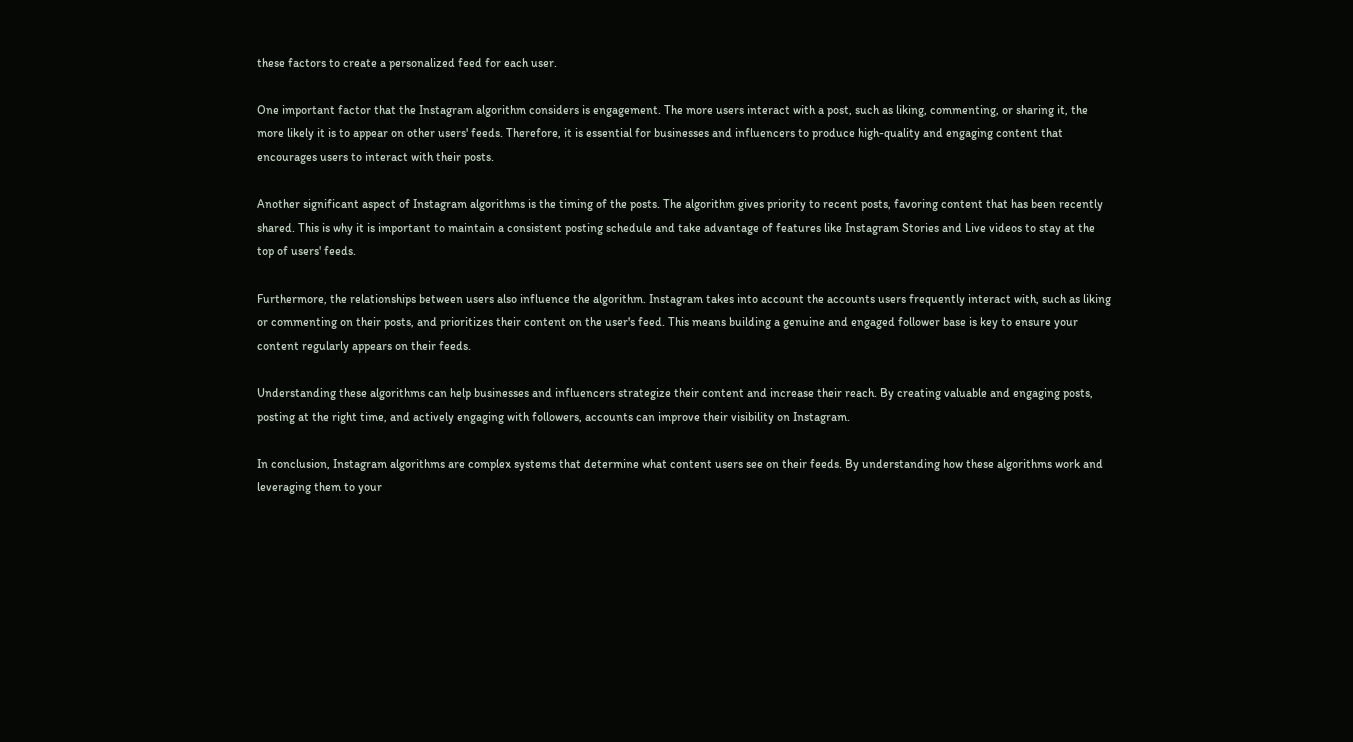these factors to create a personalized feed for each user.

One important factor that the Instagram algorithm considers is engagement. The more users interact with a post, such as liking, commenting, or sharing it, the more likely it is to appear on other users' feeds. Therefore, it is essential for businesses and influencers to produce high-quality and engaging content that encourages users to interact with their posts.

Another significant aspect of Instagram algorithms is the timing of the posts. The algorithm gives priority to recent posts, favoring content that has been recently shared. This is why it is important to maintain a consistent posting schedule and take advantage of features like Instagram Stories and Live videos to stay at the top of users' feeds.

Furthermore, the relationships between users also influence the algorithm. Instagram takes into account the accounts users frequently interact with, such as liking or commenting on their posts, and prioritizes their content on the user's feed. This means building a genuine and engaged follower base is key to ensure your content regularly appears on their feeds.

Understanding these algorithms can help businesses and influencers strategize their content and increase their reach. By creating valuable and engaging posts, posting at the right time, and actively engaging with followers, accounts can improve their visibility on Instagram.

In conclusion, Instagram algorithms are complex systems that determine what content users see on their feeds. By understanding how these algorithms work and leveraging them to your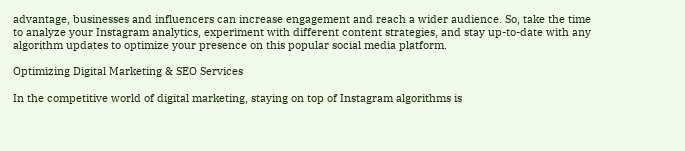advantage, businesses and influencers can increase engagement and reach a wider audience. So, take the time to analyze your Instagram analytics, experiment with different content strategies, and stay up-to-date with any algorithm updates to optimize your presence on this popular social media platform.

Optimizing Digital Marketing & SEO Services

In the competitive world of digital marketing, staying on top of Instagram algorithms is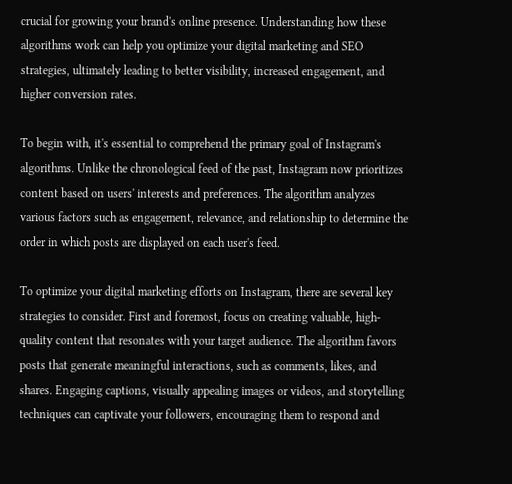crucial for growing your brand's online presence. Understanding how these algorithms work can help you optimize your digital marketing and SEO strategies, ultimately leading to better visibility, increased engagement, and higher conversion rates.

To begin with, it's essential to comprehend the primary goal of Instagram's algorithms. Unlike the chronological feed of the past, Instagram now prioritizes content based on users' interests and preferences. The algorithm analyzes various factors such as engagement, relevance, and relationship to determine the order in which posts are displayed on each user's feed.

To optimize your digital marketing efforts on Instagram, there are several key strategies to consider. First and foremost, focus on creating valuable, high-quality content that resonates with your target audience. The algorithm favors posts that generate meaningful interactions, such as comments, likes, and shares. Engaging captions, visually appealing images or videos, and storytelling techniques can captivate your followers, encouraging them to respond and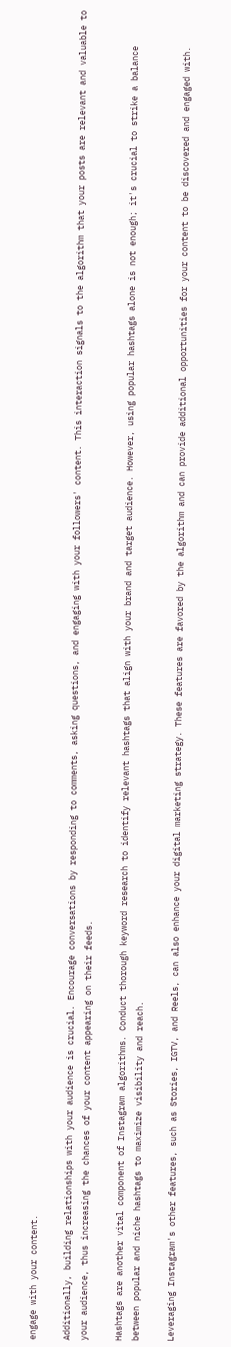engage with your content.

Additionally, building relationships with your audience is crucial. Encourage conversations by responding to comments, asking questions, and engaging with your followers' content. This interaction signals to the algorithm that your posts are relevant and valuable to your audience, thus increasing the chances of your content appearing on their feeds.

Hashtags are another vital component of Instagram algorithms. Conduct thorough keyword research to identify relevant hashtags that align with your brand and target audience. However, using popular hashtags alone is not enough; it's crucial to strike a balance between popular and niche hashtags to maximize visibility and reach.

Leveraging Instagram's other features, such as Stories, IGTV, and Reels, can also enhance your digital marketing strategy. These features are favored by the algorithm and can provide additional opportunities for your content to be discovered and engaged with.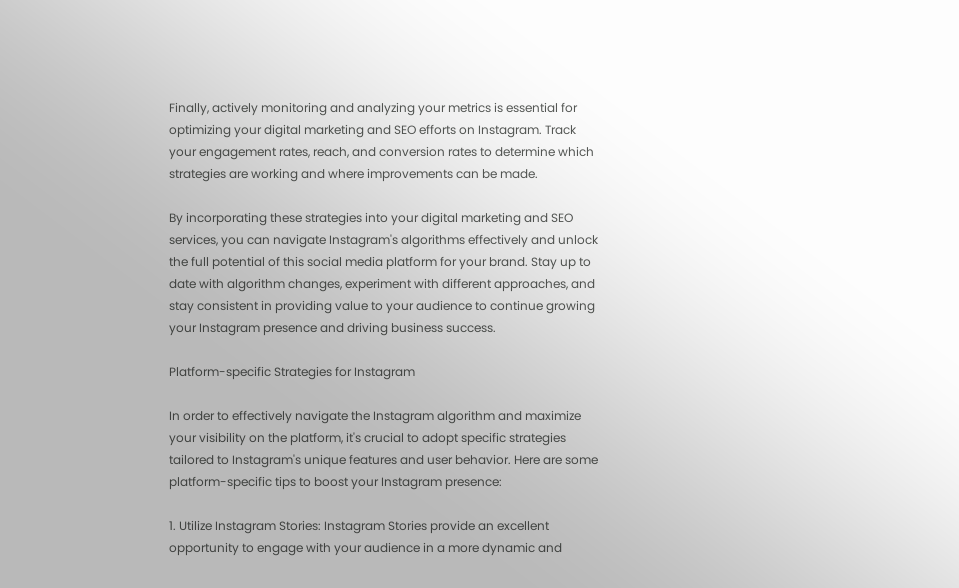Finally, actively monitoring and analyzing your metrics is essential for optimizing your digital marketing and SEO efforts on Instagram. Track your engagement rates, reach, and conversion rates to determine which strategies are working and where improvements can be made.

By incorporating these strategies into your digital marketing and SEO services, you can navigate Instagram's algorithms effectively and unlock the full potential of this social media platform for your brand. Stay up to date with algorithm changes, experiment with different approaches, and stay consistent in providing value to your audience to continue growing your Instagram presence and driving business success.

Platform-specific Strategies for Instagram

In order to effectively navigate the Instagram algorithm and maximize your visibility on the platform, it's crucial to adopt specific strategies tailored to Instagram's unique features and user behavior. Here are some platform-specific tips to boost your Instagram presence:

1. Utilize Instagram Stories: Instagram Stories provide an excellent opportunity to engage with your audience in a more dynamic and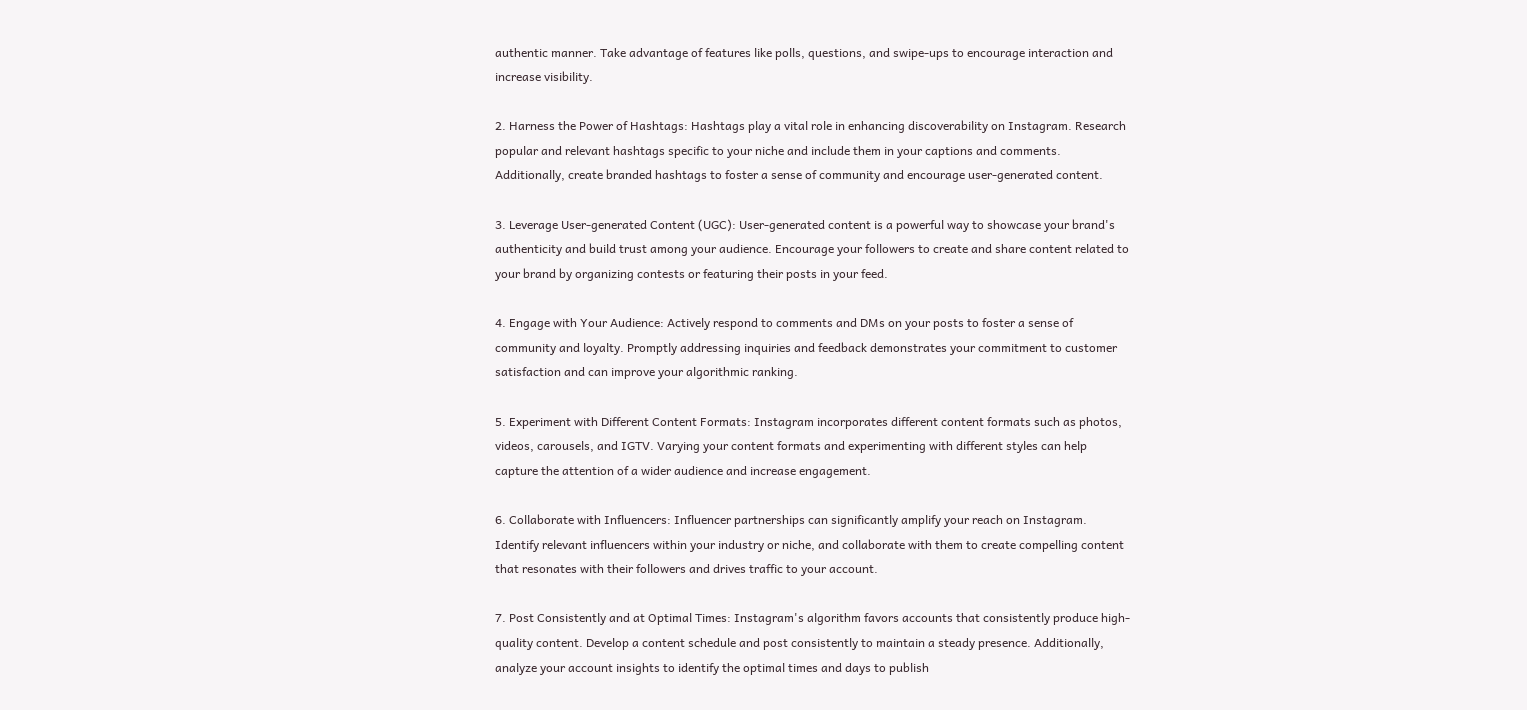authentic manner. Take advantage of features like polls, questions, and swipe-ups to encourage interaction and increase visibility.

2. Harness the Power of Hashtags: Hashtags play a vital role in enhancing discoverability on Instagram. Research popular and relevant hashtags specific to your niche and include them in your captions and comments. Additionally, create branded hashtags to foster a sense of community and encourage user-generated content.

3. Leverage User-generated Content (UGC): User-generated content is a powerful way to showcase your brand's authenticity and build trust among your audience. Encourage your followers to create and share content related to your brand by organizing contests or featuring their posts in your feed.

4. Engage with Your Audience: Actively respond to comments and DMs on your posts to foster a sense of community and loyalty. Promptly addressing inquiries and feedback demonstrates your commitment to customer satisfaction and can improve your algorithmic ranking.

5. Experiment with Different Content Formats: Instagram incorporates different content formats such as photos, videos, carousels, and IGTV. Varying your content formats and experimenting with different styles can help capture the attention of a wider audience and increase engagement.

6. Collaborate with Influencers: Influencer partnerships can significantly amplify your reach on Instagram. Identify relevant influencers within your industry or niche, and collaborate with them to create compelling content that resonates with their followers and drives traffic to your account.

7. Post Consistently and at Optimal Times: Instagram's algorithm favors accounts that consistently produce high-quality content. Develop a content schedule and post consistently to maintain a steady presence. Additionally, analyze your account insights to identify the optimal times and days to publish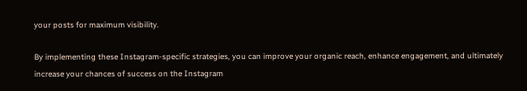your posts for maximum visibility.

By implementing these Instagram-specific strategies, you can improve your organic reach, enhance engagement, and ultimately increase your chances of success on the Instagram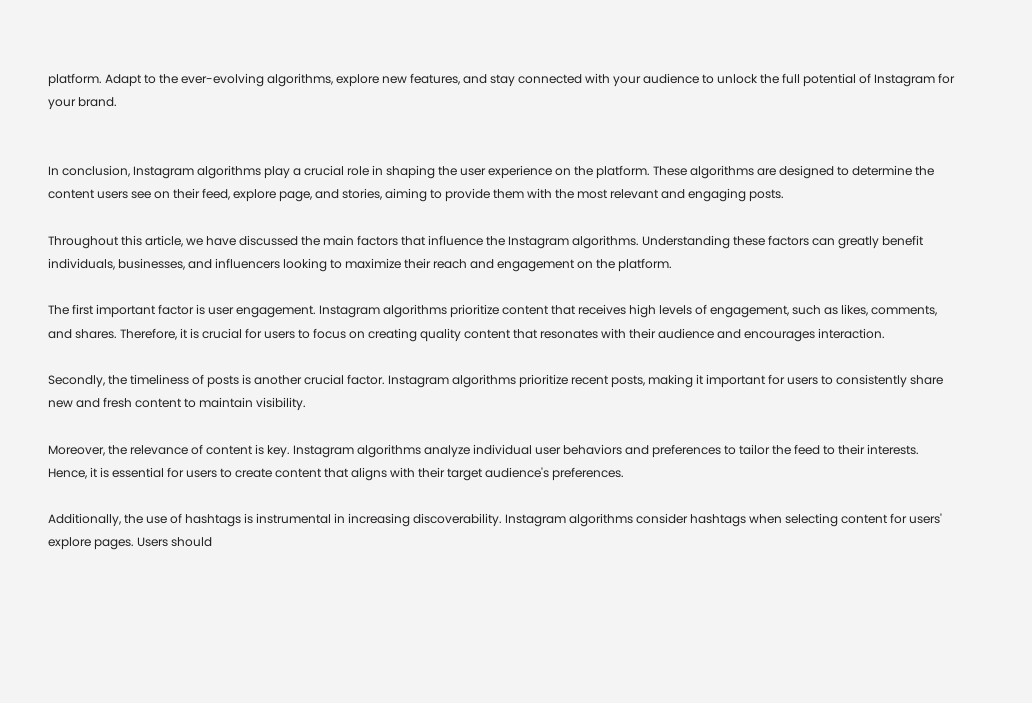platform. Adapt to the ever-evolving algorithms, explore new features, and stay connected with your audience to unlock the full potential of Instagram for your brand.


In conclusion, Instagram algorithms play a crucial role in shaping the user experience on the platform. These algorithms are designed to determine the content users see on their feed, explore page, and stories, aiming to provide them with the most relevant and engaging posts.

Throughout this article, we have discussed the main factors that influence the Instagram algorithms. Understanding these factors can greatly benefit individuals, businesses, and influencers looking to maximize their reach and engagement on the platform.

The first important factor is user engagement. Instagram algorithms prioritize content that receives high levels of engagement, such as likes, comments, and shares. Therefore, it is crucial for users to focus on creating quality content that resonates with their audience and encourages interaction.

Secondly, the timeliness of posts is another crucial factor. Instagram algorithms prioritize recent posts, making it important for users to consistently share new and fresh content to maintain visibility.

Moreover, the relevance of content is key. Instagram algorithms analyze individual user behaviors and preferences to tailor the feed to their interests. Hence, it is essential for users to create content that aligns with their target audience's preferences.

Additionally, the use of hashtags is instrumental in increasing discoverability. Instagram algorithms consider hashtags when selecting content for users' explore pages. Users should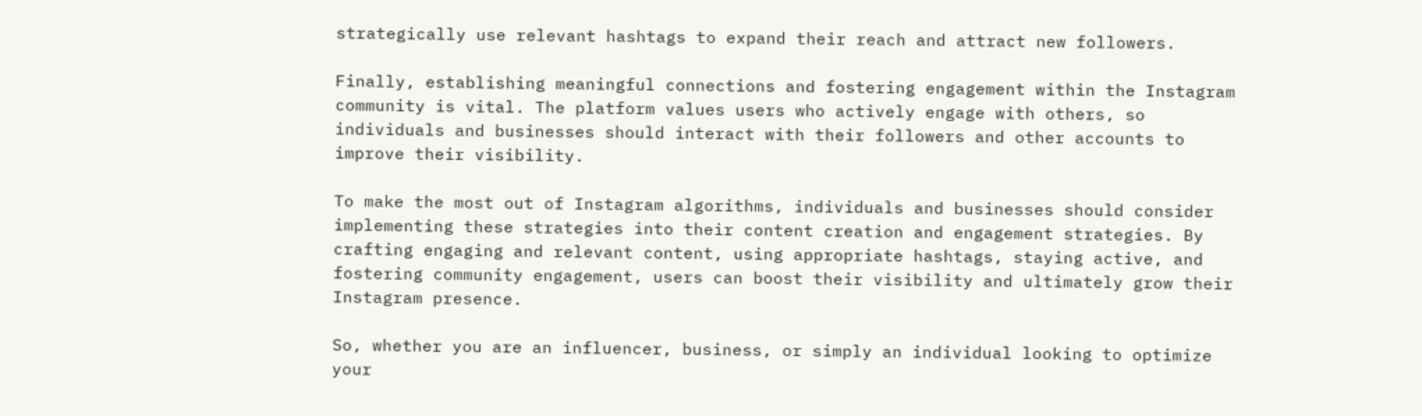strategically use relevant hashtags to expand their reach and attract new followers.

Finally, establishing meaningful connections and fostering engagement within the Instagram community is vital. The platform values users who actively engage with others, so individuals and businesses should interact with their followers and other accounts to improve their visibility.

To make the most out of Instagram algorithms, individuals and businesses should consider implementing these strategies into their content creation and engagement strategies. By crafting engaging and relevant content, using appropriate hashtags, staying active, and fostering community engagement, users can boost their visibility and ultimately grow their Instagram presence.

So, whether you are an influencer, business, or simply an individual looking to optimize your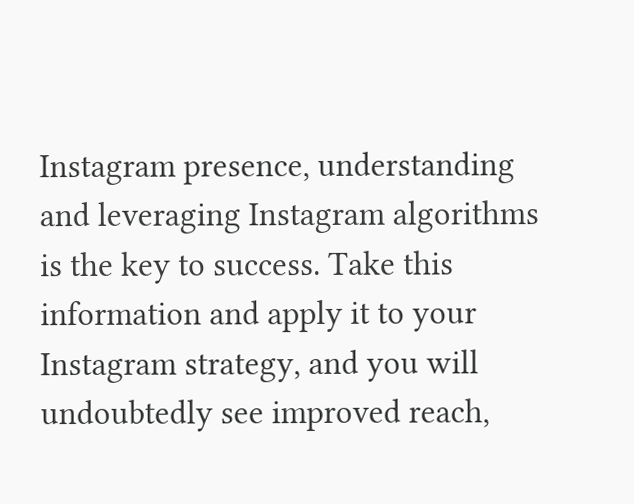Instagram presence, understanding and leveraging Instagram algorithms is the key to success. Take this information and apply it to your Instagram strategy, and you will undoubtedly see improved reach,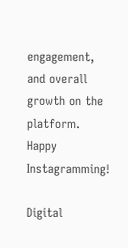engagement, and overall growth on the platform. Happy Instagramming!

Digital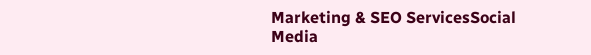Marketing & SEO ServicesSocial Media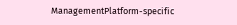ManagementPlatform-specific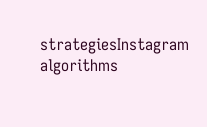strategiesInstagram algorithms